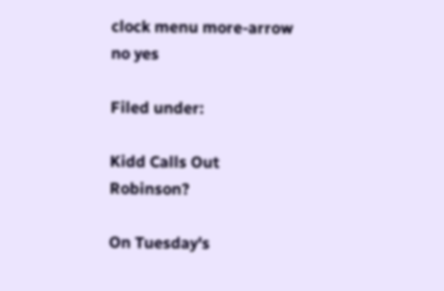clock menu more-arrow no yes

Filed under:

Kidd Calls Out Robinson?

On Tuesday's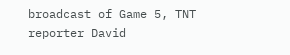broadcast of Game 5, TNT reporter David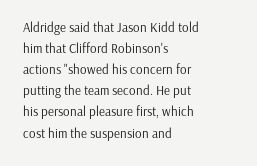Aldridge said that Jason Kidd told him that Clifford Robinson's actions "showed his concern for putting the team second. He put his personal pleasure first, which cost him the suspension and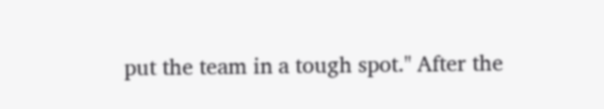put the team in a tough spot." After the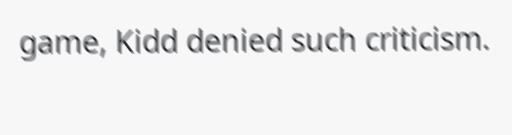game, Kidd denied such criticism.